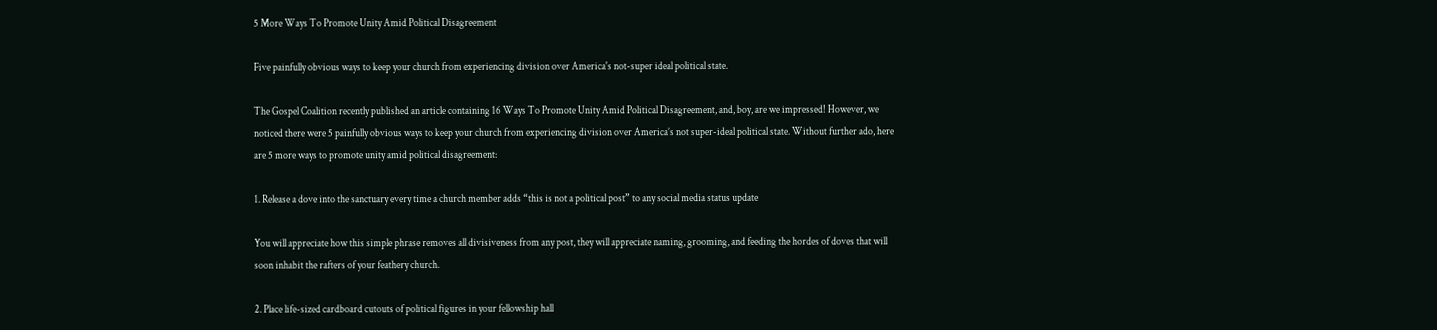5 More Ways To Promote Unity Amid Political Disagreement

Five painfully obvious ways to keep your church from experiencing division over America's not-super ideal political state.

The Gospel Coalition recently published an article containing 16 Ways To Promote Unity Amid Political Disagreement, and, boy, are we impressed! However, we noticed there were 5 painfully obvious ways to keep your church from experiencing division over America’s not super-ideal political state. Without further ado, here are 5 more ways to promote unity amid political disagreement:

1. Release a dove into the sanctuary every time a church member adds “this is not a political post” to any social media status update

You will appreciate how this simple phrase removes all divisiveness from any post, they will appreciate naming, grooming, and feeding the hordes of doves that will soon inhabit the rafters of your feathery church.

2. Place life-sized cardboard cutouts of political figures in your fellowship hall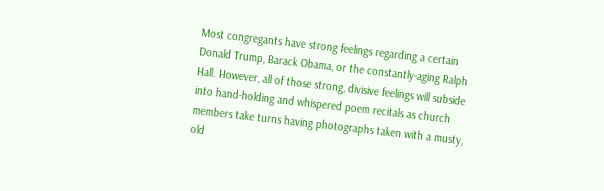Most congregants have strong feelings regarding a certain Donald Trump, Barack Obama, or the constantly-aging Ralph Hall. However, all of those strong, divisive feelings will subside into hand-holding and whispered poem recitals as church members take turns having photographs taken with a musty, old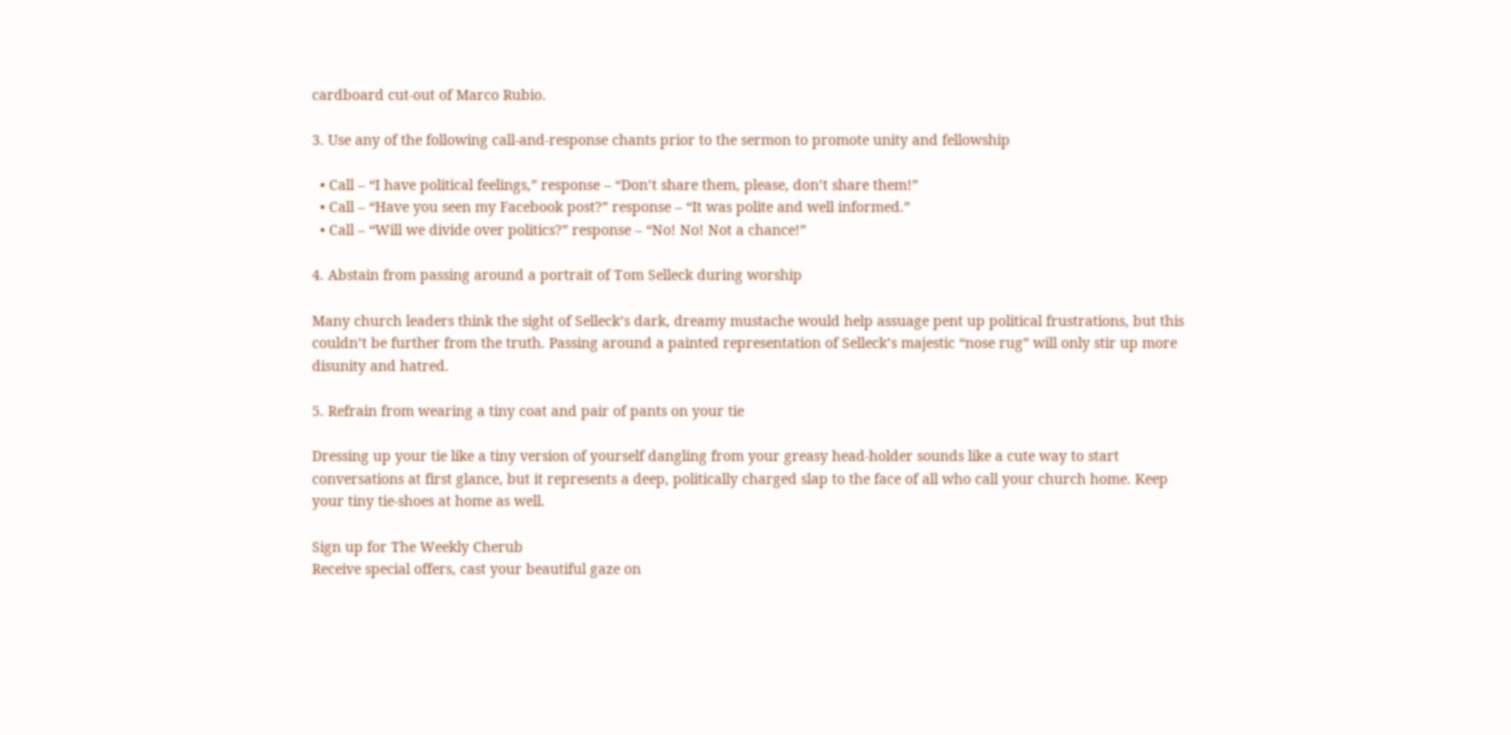cardboard cut-out of Marco Rubio.

3. Use any of the following call-and-response chants prior to the sermon to promote unity and fellowship

  • Call – “I have political feelings,” response – “Don’t share them, please, don’t share them!”
  • Call – “Have you seen my Facebook post?” response – “It was polite and well informed.”
  • Call – “Will we divide over politics?” response – “No! No! Not a chance!”

4. Abstain from passing around a portrait of Tom Selleck during worship

Many church leaders think the sight of Selleck’s dark, dreamy mustache would help assuage pent up political frustrations, but this couldn’t be further from the truth. Passing around a painted representation of Selleck’s majestic “nose rug” will only stir up more disunity and hatred.

5. Refrain from wearing a tiny coat and pair of pants on your tie

Dressing up your tie like a tiny version of yourself dangling from your greasy head-holder sounds like a cute way to start conversations at first glance, but it represents a deep, politically charged slap to the face of all who call your church home. Keep your tiny tie-shoes at home as well.

Sign up for The Weekly Cherub
Receive special offers, cast your beautiful gaze on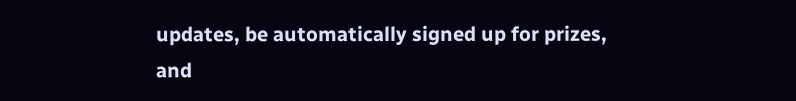updates, be automatically signed up for prizes, and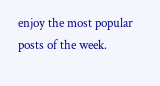enjoy the most popular posts of the week.